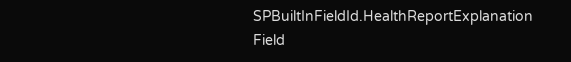SPBuiltInFieldId.HealthReportExplanation Field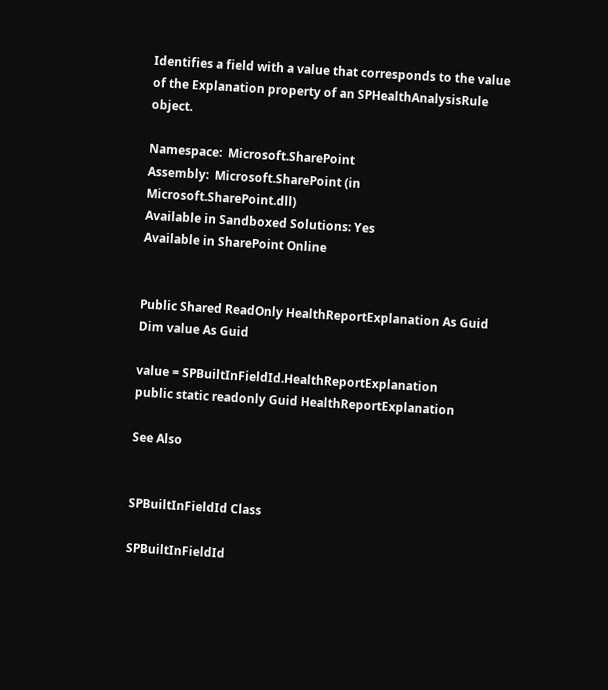Identifies a field with a value that corresponds to the value of the Explanation property of an SPHealthAnalysisRule object.

Namespace:  Microsoft.SharePoint
Assembly:  Microsoft.SharePoint (in Microsoft.SharePoint.dll)
Available in Sandboxed Solutions: Yes
Available in SharePoint Online


Public Shared ReadOnly HealthReportExplanation As Guid
Dim value As Guid

value = SPBuiltInFieldId.HealthReportExplanation
public static readonly Guid HealthReportExplanation

See Also


SPBuiltInFieldId Class

SPBuiltInFieldId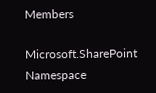Members

Microsoft.SharePoint Namespace